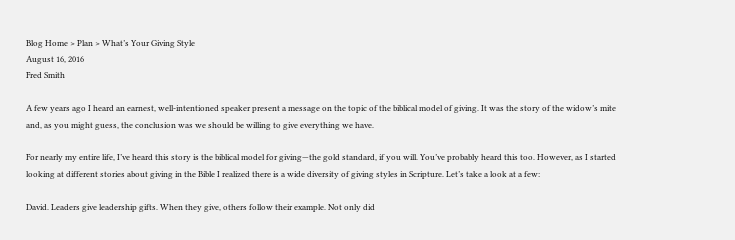Blog Home > Plan > What’s Your Giving Style
August 16, 2016
Fred Smith

A few years ago I heard an earnest, well-intentioned speaker present a message on the topic of the biblical model of giving. It was the story of the widow’s mite and, as you might guess, the conclusion was we should be willing to give everything we have.

For nearly my entire life, I’ve heard this story is the biblical model for giving—the gold standard, if you will. You’ve probably heard this too. However, as I started looking at different stories about giving in the Bible I realized there is a wide diversity of giving styles in Scripture. Let’s take a look at a few:

David. Leaders give leadership gifts. When they give, others follow their example. Not only did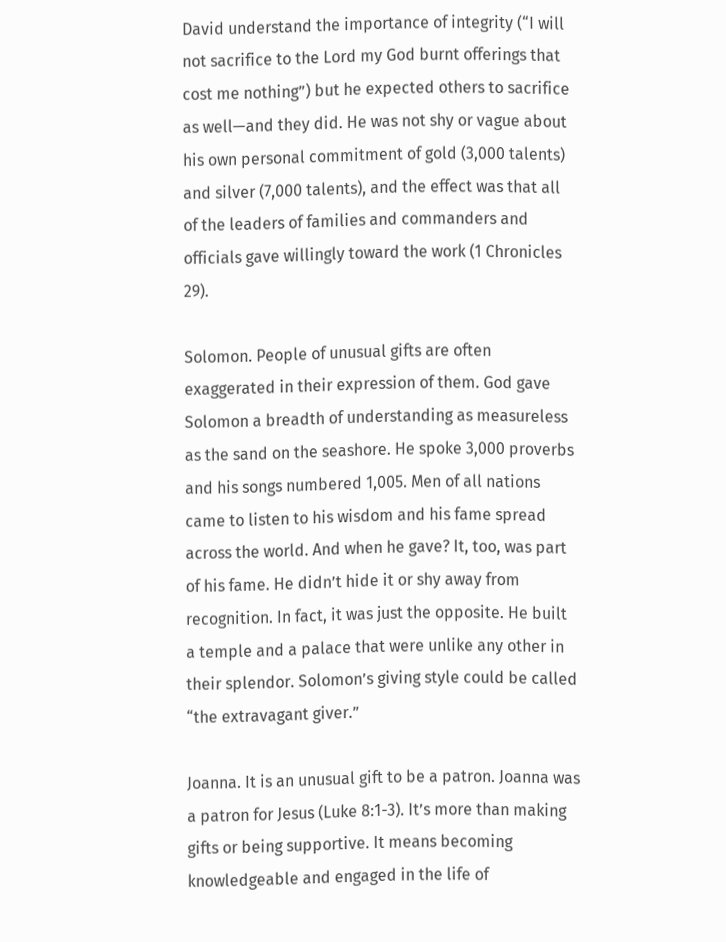David understand the importance of integrity (“I will not sacrifice to the Lord my God burnt offerings that cost me nothing”) but he expected others to sacrifice as well—and they did. He was not shy or vague about his own personal commitment of gold (3,000 talents) and silver (7,000 talents), and the effect was that all of the leaders of families and commanders and officials gave willingly toward the work (1 Chronicles 29).

Solomon. People of unusual gifts are often exaggerated in their expression of them. God gave Solomon a breadth of understanding as measureless as the sand on the seashore. He spoke 3,000 proverbs and his songs numbered 1,005. Men of all nations came to listen to his wisdom and his fame spread across the world. And when he gave? It, too, was part of his fame. He didn’t hide it or shy away from recognition. In fact, it was just the opposite. He built a temple and a palace that were unlike any other in their splendor. Solomon’s giving style could be called “the extravagant giver.”

Joanna. It is an unusual gift to be a patron. Joanna was a patron for Jesus (Luke 8:1-3). It’s more than making gifts or being supportive. It means becoming knowledgeable and engaged in the life of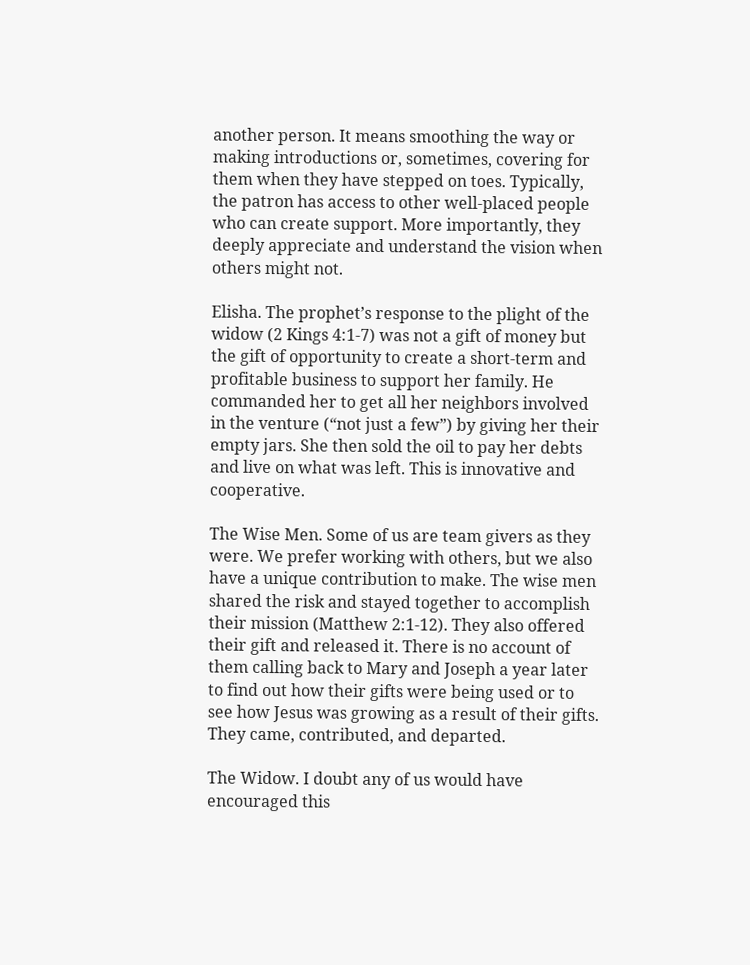another person. It means smoothing the way or making introductions or, sometimes, covering for them when they have stepped on toes. Typically, the patron has access to other well-placed people who can create support. More importantly, they deeply appreciate and understand the vision when others might not.

Elisha. The prophet’s response to the plight of the widow (2 Kings 4:1-7) was not a gift of money but the gift of opportunity to create a short-term and profitable business to support her family. He commanded her to get all her neighbors involved in the venture (“not just a few”) by giving her their empty jars. She then sold the oil to pay her debts and live on what was left. This is innovative and cooperative.

The Wise Men. Some of us are team givers as they were. We prefer working with others, but we also have a unique contribution to make. The wise men shared the risk and stayed together to accomplish their mission (Matthew 2:1-12). They also offered their gift and released it. There is no account of them calling back to Mary and Joseph a year later to find out how their gifts were being used or to see how Jesus was growing as a result of their gifts. They came, contributed, and departed.

The Widow. I doubt any of us would have encouraged this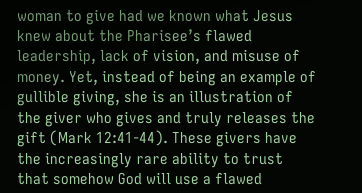woman to give had we known what Jesus knew about the Pharisee’s flawed leadership, lack of vision, and misuse of money. Yet, instead of being an example of gullible giving, she is an illustration of the giver who gives and truly releases the gift (Mark 12:41-44). These givers have the increasingly rare ability to trust that somehow God will use a flawed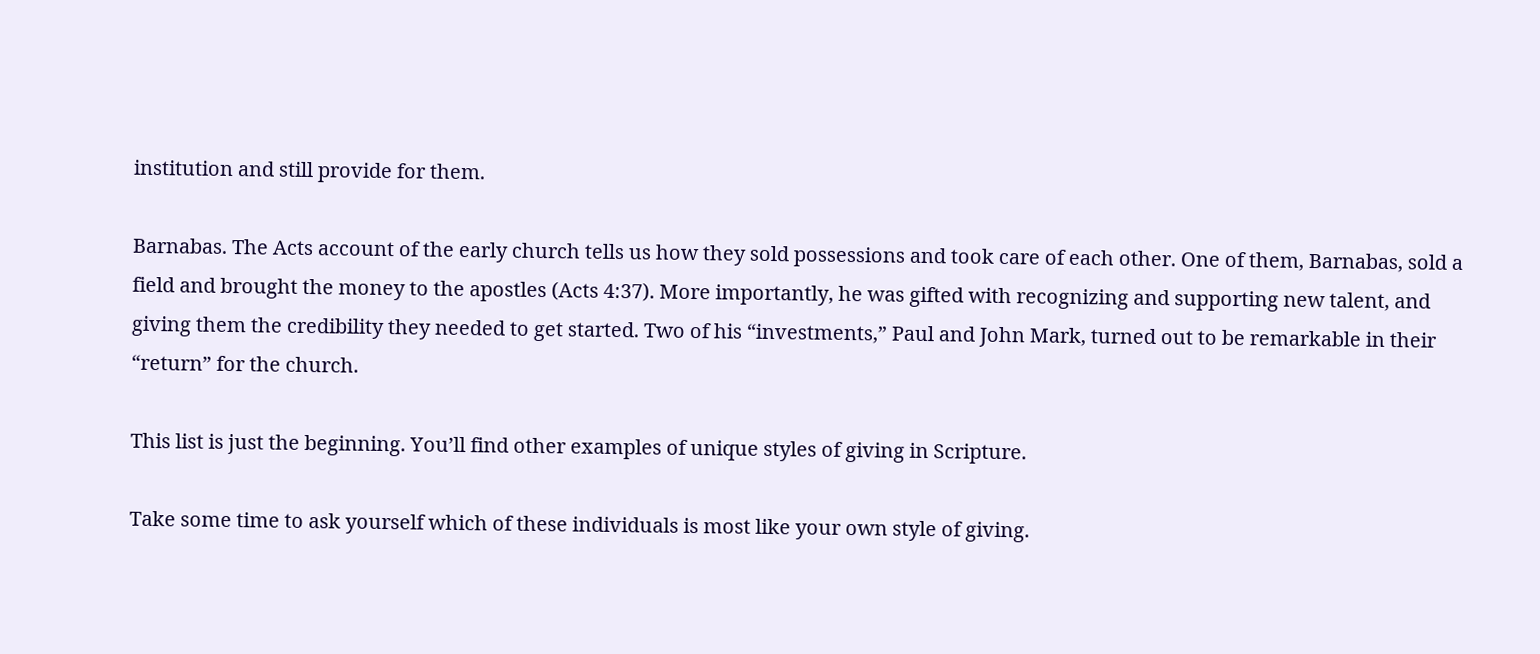institution and still provide for them.

Barnabas. The Acts account of the early church tells us how they sold possessions and took care of each other. One of them, Barnabas, sold a field and brought the money to the apostles (Acts 4:37). More importantly, he was gifted with recognizing and supporting new talent, and giving them the credibility they needed to get started. Two of his “investments,” Paul and John Mark, turned out to be remarkable in their “return” for the church.

This list is just the beginning. You’ll find other examples of unique styles of giving in Scripture.

Take some time to ask yourself which of these individuals is most like your own style of giving.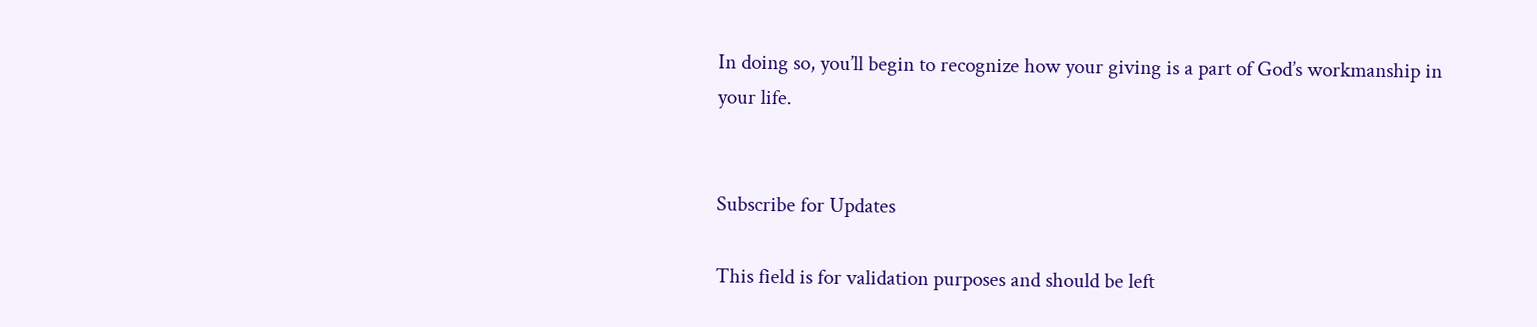In doing so, you’ll begin to recognize how your giving is a part of God’s workmanship in your life.


Subscribe for Updates

This field is for validation purposes and should be left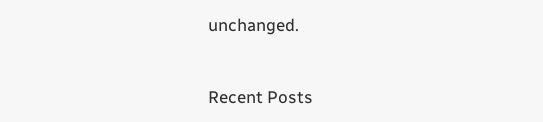unchanged.


Recent Posts